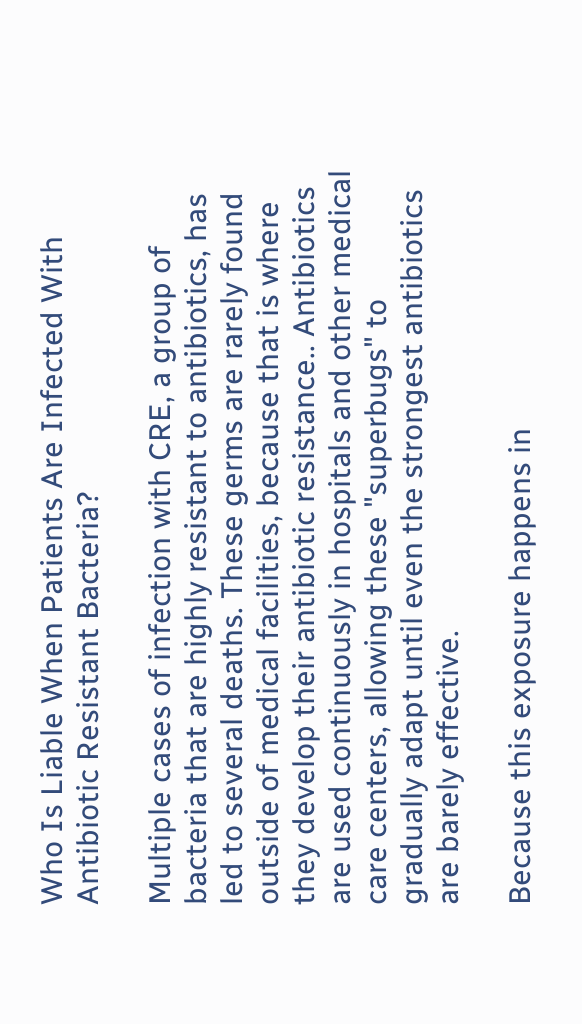Who Is Liable When Patients Are Infected With Antibiotic Resistant Bacteria?

Multiple cases of infection with CRE, a group of bacteria that are highly resistant to antibiotics, has led to several deaths. These germs are rarely found outside of medical facilities, because that is where they develop their antibiotic resistance.. Antibiotics are used continuously in hospitals and other medical care centers, allowing these "superbugs" to gradually adapt until even the strongest antibiotics are barely effective.

Because this exposure happens in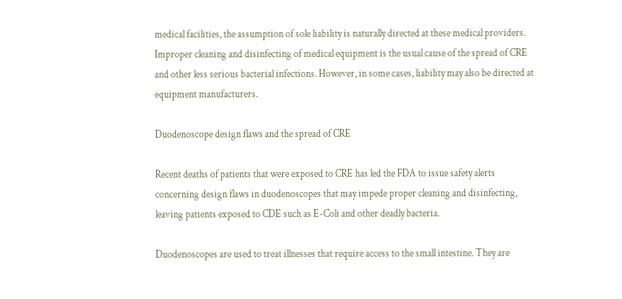medical facilities, the assumption of sole liability is naturally directed at these medical providers. Improper cleaning and disinfecting of medical equipment is the usual cause of the spread of CRE and other less serious bacterial infections. However, in some cases, liability may also be directed at equipment manufacturers.

Duodenoscope design flaws and the spread of CRE

Recent deaths of patients that were exposed to CRE has led the FDA to issue safety alerts concerning design flaws in duodenoscopes that may impede proper cleaning and disinfecting, leaving patients exposed to CDE such as E-Coli and other deadly bacteria.

Duodenoscopes are used to treat illnesses that require access to the small intestine. They are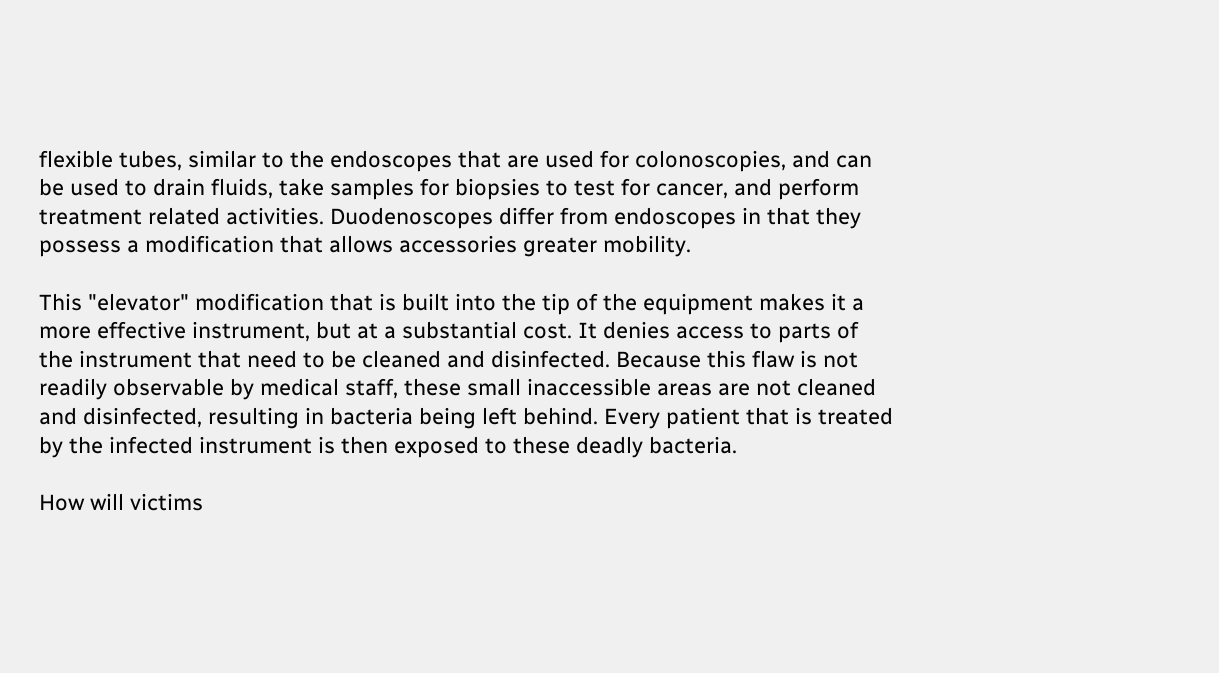flexible tubes, similar to the endoscopes that are used for colonoscopies, and can be used to drain fluids, take samples for biopsies to test for cancer, and perform treatment related activities. Duodenoscopes differ from endoscopes in that they possess a modification that allows accessories greater mobility.

This "elevator" modification that is built into the tip of the equipment makes it a more effective instrument, but at a substantial cost. It denies access to parts of the instrument that need to be cleaned and disinfected. Because this flaw is not readily observable by medical staff, these small inaccessible areas are not cleaned and disinfected, resulting in bacteria being left behind. Every patient that is treated by the infected instrument is then exposed to these deadly bacteria.

How will victims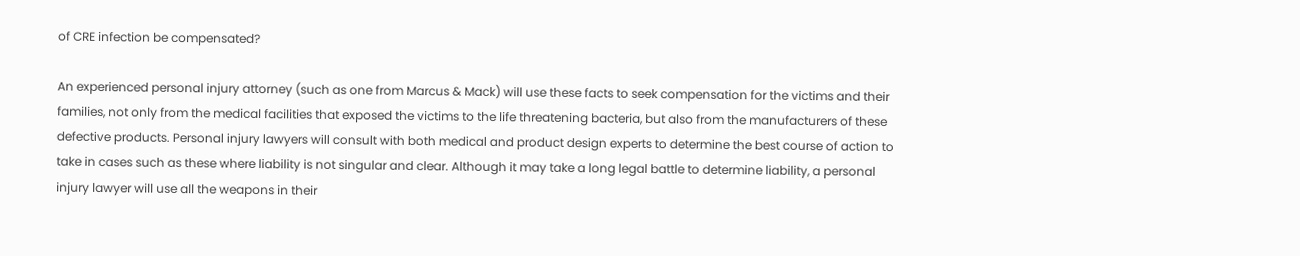of CRE infection be compensated?

An experienced personal injury attorney (such as one from Marcus & Mack) will use these facts to seek compensation for the victims and their families, not only from the medical facilities that exposed the victims to the life threatening bacteria, but also from the manufacturers of these defective products. Personal injury lawyers will consult with both medical and product design experts to determine the best course of action to take in cases such as these where liability is not singular and clear. Although it may take a long legal battle to determine liability, a personal injury lawyer will use all the weapons in their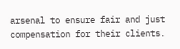arsenal to ensure fair and just compensation for their clients.